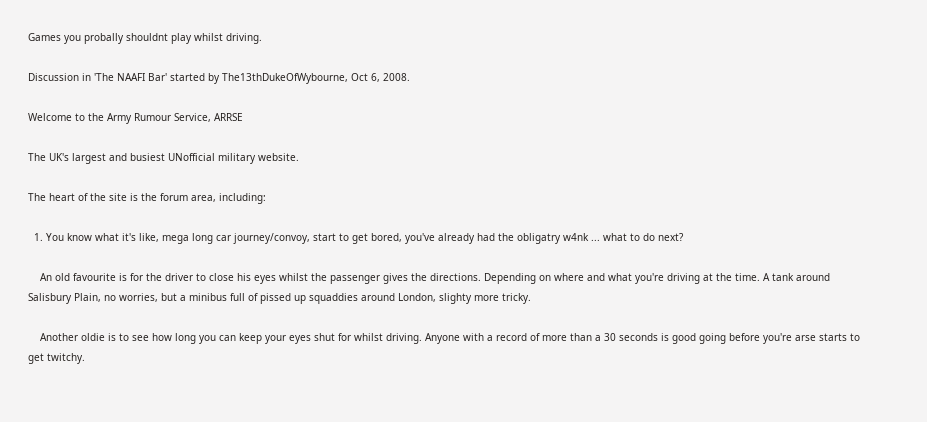Games you probally shouldnt play whilst driving.

Discussion in 'The NAAFI Bar' started by The13thDukeOfWybourne, Oct 6, 2008.

Welcome to the Army Rumour Service, ARRSE

The UK's largest and busiest UNofficial military website.

The heart of the site is the forum area, including:

  1. You know what it's like, mega long car journey/convoy, start to get bored, you've already had the obligatry w4nk ... what to do next?

    An old favourite is for the driver to close his eyes whilst the passenger gives the directions. Depending on where and what you're driving at the time. A tank around Salisbury Plain, no worries, but a minibus full of pissed up squaddies around London, slighty more tricky.

    Another oldie is to see how long you can keep your eyes shut for whilst driving. Anyone with a record of more than a 30 seconds is good going before you're arse starts to get twitchy.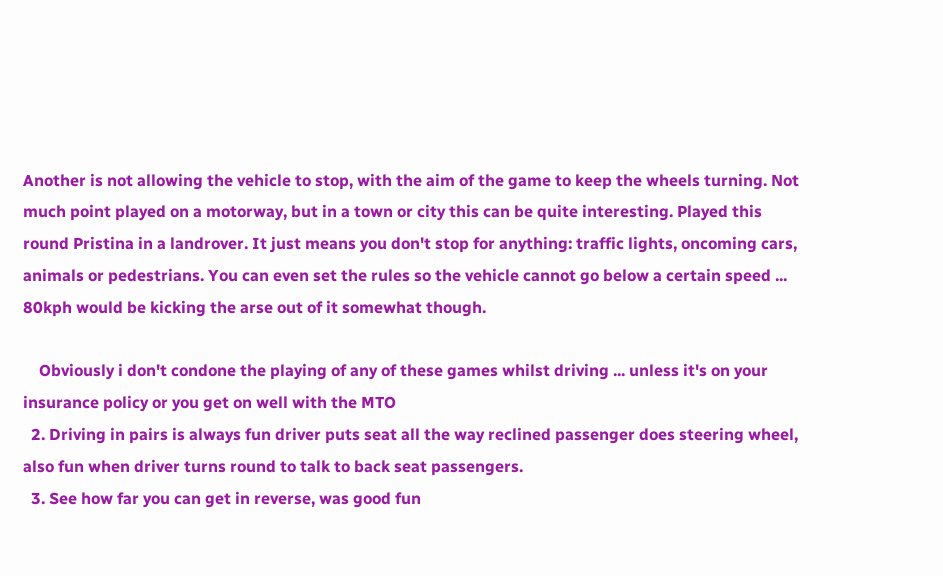Another is not allowing the vehicle to stop, with the aim of the game to keep the wheels turning. Not much point played on a motorway, but in a town or city this can be quite interesting. Played this round Pristina in a landrover. It just means you don't stop for anything: traffic lights, oncoming cars, animals or pedestrians. You can even set the rules so the vehicle cannot go below a certain speed ... 80kph would be kicking the arse out of it somewhat though.

    Obviously i don't condone the playing of any of these games whilst driving ... unless it's on your insurance policy or you get on well with the MTO
  2. Driving in pairs is always fun driver puts seat all the way reclined passenger does steering wheel, also fun when driver turns round to talk to back seat passengers.
  3. See how far you can get in reverse, was good fun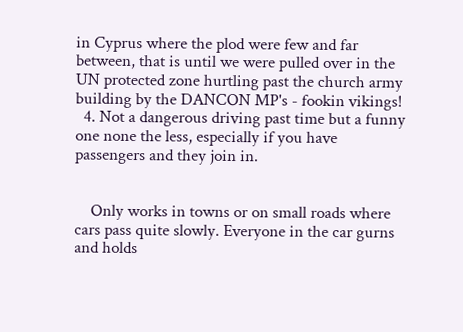in Cyprus where the plod were few and far between, that is until we were pulled over in the UN protected zone hurtling past the church army building by the DANCON MP's - fookin vikings!
  4. Not a dangerous driving past time but a funny one none the less, especially if you have passengers and they join in.


    Only works in towns or on small roads where cars pass quite slowly. Everyone in the car gurns and holds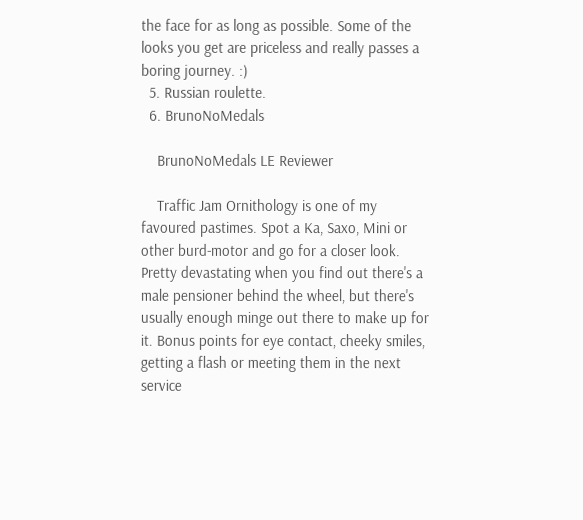the face for as long as possible. Some of the looks you get are priceless and really passes a boring journey. :)
  5. Russian roulette.
  6. BrunoNoMedals

    BrunoNoMedals LE Reviewer

    Traffic Jam Ornithology is one of my favoured pastimes. Spot a Ka, Saxo, Mini or other burd-motor and go for a closer look. Pretty devastating when you find out there's a male pensioner behind the wheel, but there's usually enough minge out there to make up for it. Bonus points for eye contact, cheeky smiles, getting a flash or meeting them in the next service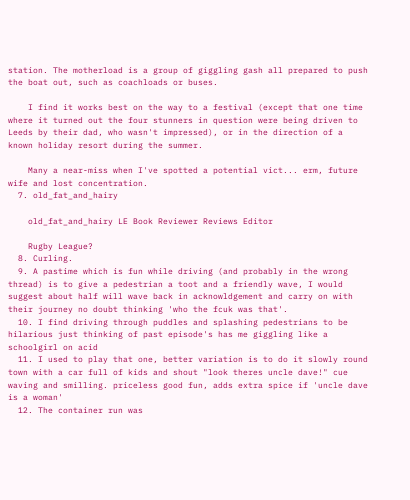station. The motherload is a group of giggling gash all prepared to push the boat out, such as coachloads or buses.

    I find it works best on the way to a festival (except that one time where it turned out the four stunners in question were being driven to Leeds by their dad, who wasn't impressed), or in the direction of a known holiday resort during the summer.

    Many a near-miss when I've spotted a potential vict... erm, future wife and lost concentration.
  7. old_fat_and_hairy

    old_fat_and_hairy LE Book Reviewer Reviews Editor

    Rugby League?
  8. Curling.
  9. A pastime which is fun while driving (and probably in the wrong thread) is to give a pedestrian a toot and a friendly wave, I would suggest about half will wave back in acknowldgement and carry on with their journey no doubt thinking 'who the fcuk was that'.
  10. I find driving through puddles and splashing pedestrians to be hilarious just thinking of past episode's has me giggling like a schoolgirl on acid
  11. I used to play that one, better variation is to do it slowly round town with a car full of kids and shout "look theres uncle dave!" cue waving and smilling. priceless good fun, adds extra spice if 'uncle dave is a woman'
  12. The container run was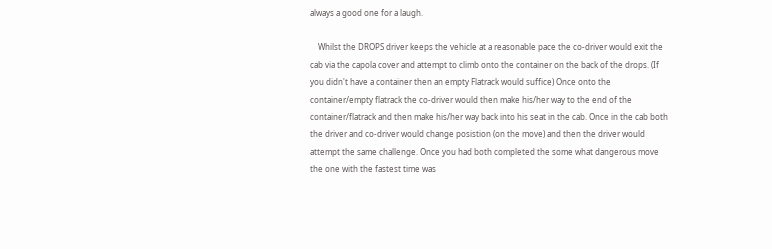always a good one for a laugh.

    Whilst the DROPS driver keeps the vehicle at a reasonable pace the co-driver would exit the cab via the capola cover and attempt to climb onto the container on the back of the drops. (If you didn't have a container then an empty Flatrack would suffice) Once onto the container/empty flatrack the co-driver would then make his/her way to the end of the container/flatrack and then make his/her way back into his seat in the cab. Once in the cab both the driver and co-driver would change posistion (on the move) and then the driver would attempt the same challenge. Once you had both completed the some what dangerous move the one with the fastest time was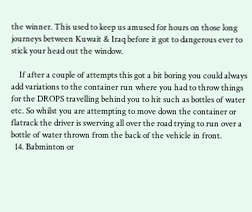the winner. This used to keep us amused for hours on those long journeys between Kuwait & Iraq before it got to dangerous ever to stick your head out the window.

    If after a couple of attempts this got a bit boring you could always add variations to the container run where you had to throw things for the DROPS travelling behind you to hit such as bottles of water etc. So whilst you are attempting to move down the container or flatrack the driver is swerving all over the road trying to run over a bottle of water thrown from the back of the vehicle in front.
  14. Babminton or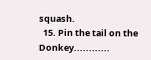squash.
  15. Pin the tail on the Donkey............